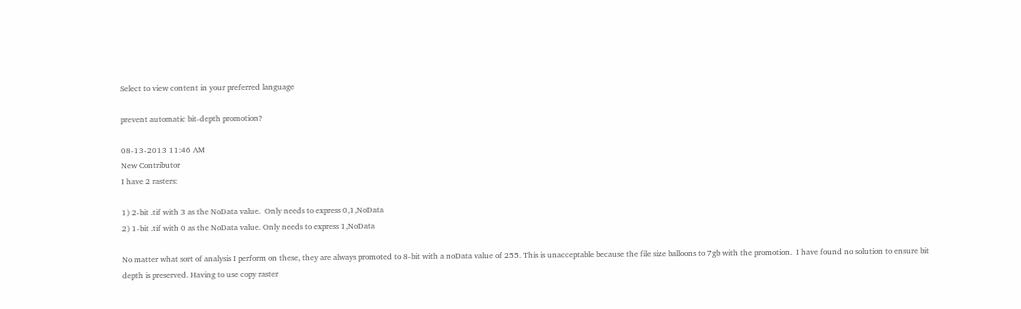Select to view content in your preferred language

prevent automatic bit-depth promotion?

08-13-2013 11:46 AM
New Contributor
I have 2 rasters:

1) 2-bit .tif with 3 as the NoData value.  Only needs to express 0,1,NoData
2) 1-bit .tif with 0 as the NoData value. Only needs to express 1,NoData

No matter what sort of analysis I perform on these, they are always promoted to 8-bit with a noData value of 255. This is unacceptable because the file size balloons to 7gb with the promotion.  I have found no solution to ensure bit depth is preserved. Having to use copy raster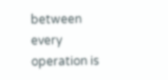between every operation is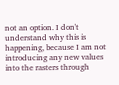not an option. I don't understand why this is happening, because I am not introducing any new values into the rasters through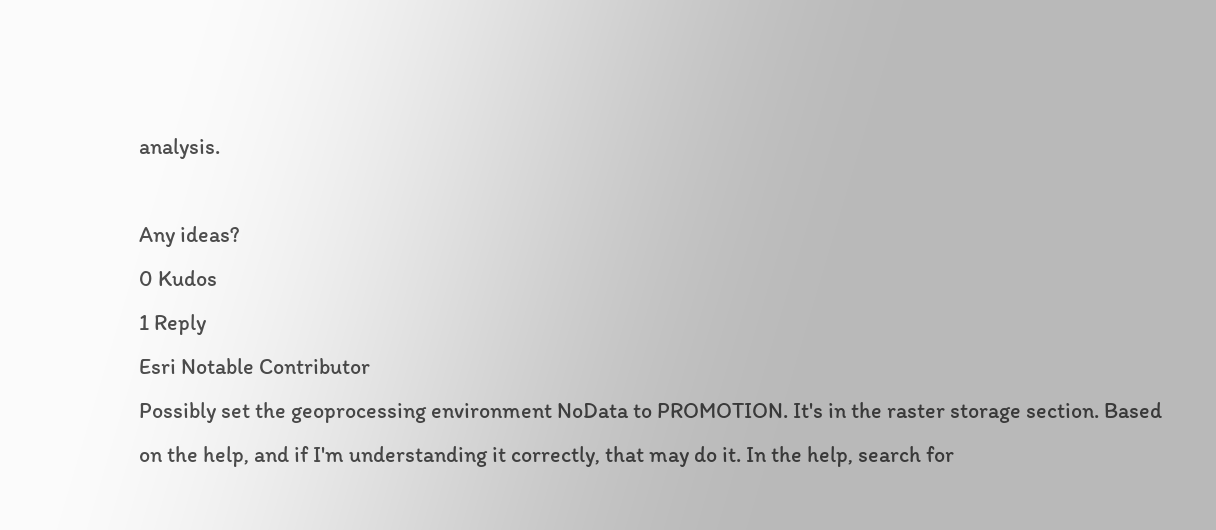analysis.

Any ideas?
0 Kudos
1 Reply
Esri Notable Contributor
Possibly set the geoprocessing environment NoData to PROMOTION. It's in the raster storage section. Based on the help, and if I'm understanding it correctly, that may do it. In the help, search for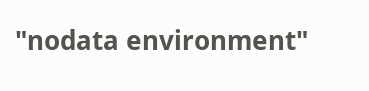"nodata environment"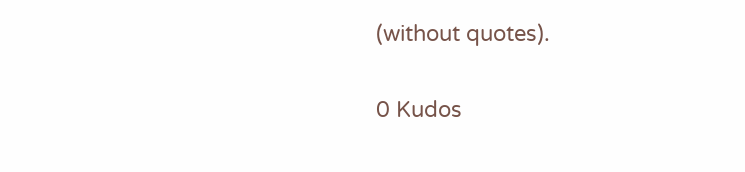(without quotes).

0 Kudos